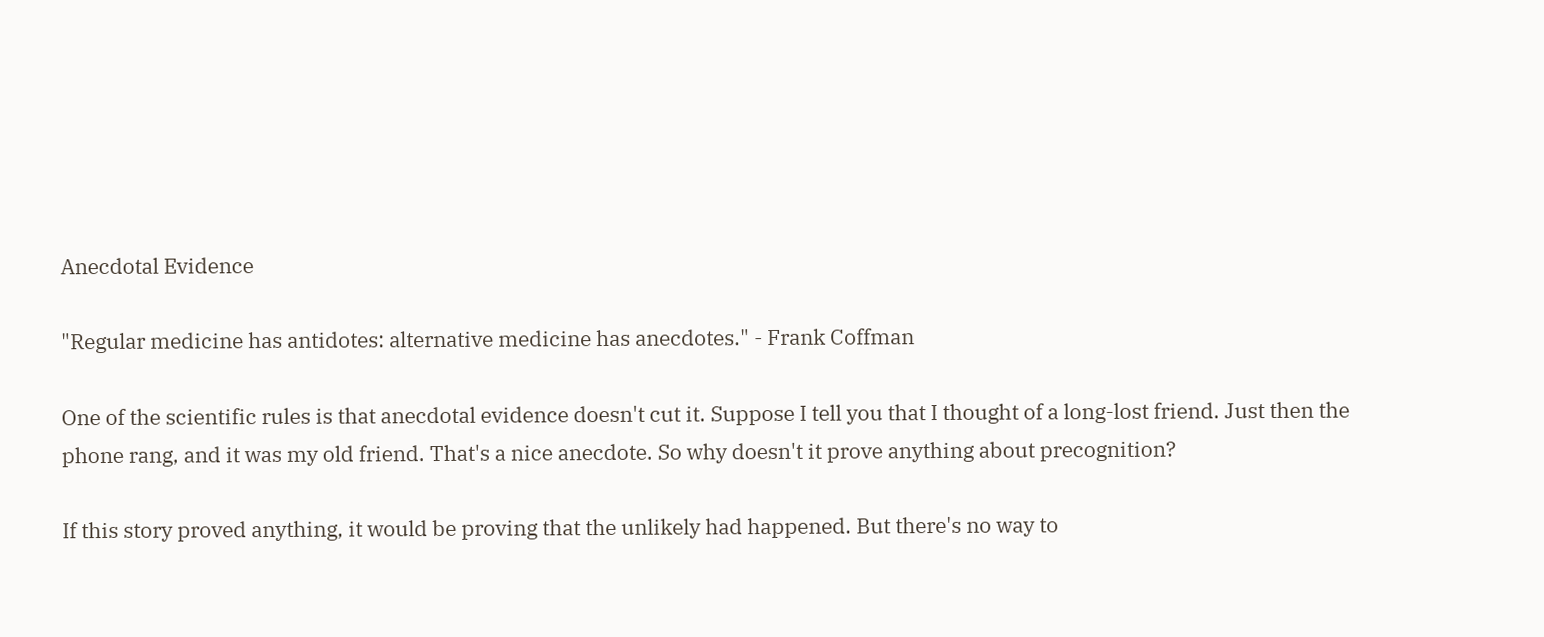Anecdotal Evidence

"Regular medicine has antidotes: alternative medicine has anecdotes." - Frank Coffman

One of the scientific rules is that anecdotal evidence doesn't cut it. Suppose I tell you that I thought of a long-lost friend. Just then the phone rang, and it was my old friend. That's a nice anecdote. So why doesn't it prove anything about precognition?

If this story proved anything, it would be proving that the unlikely had happened. But there's no way to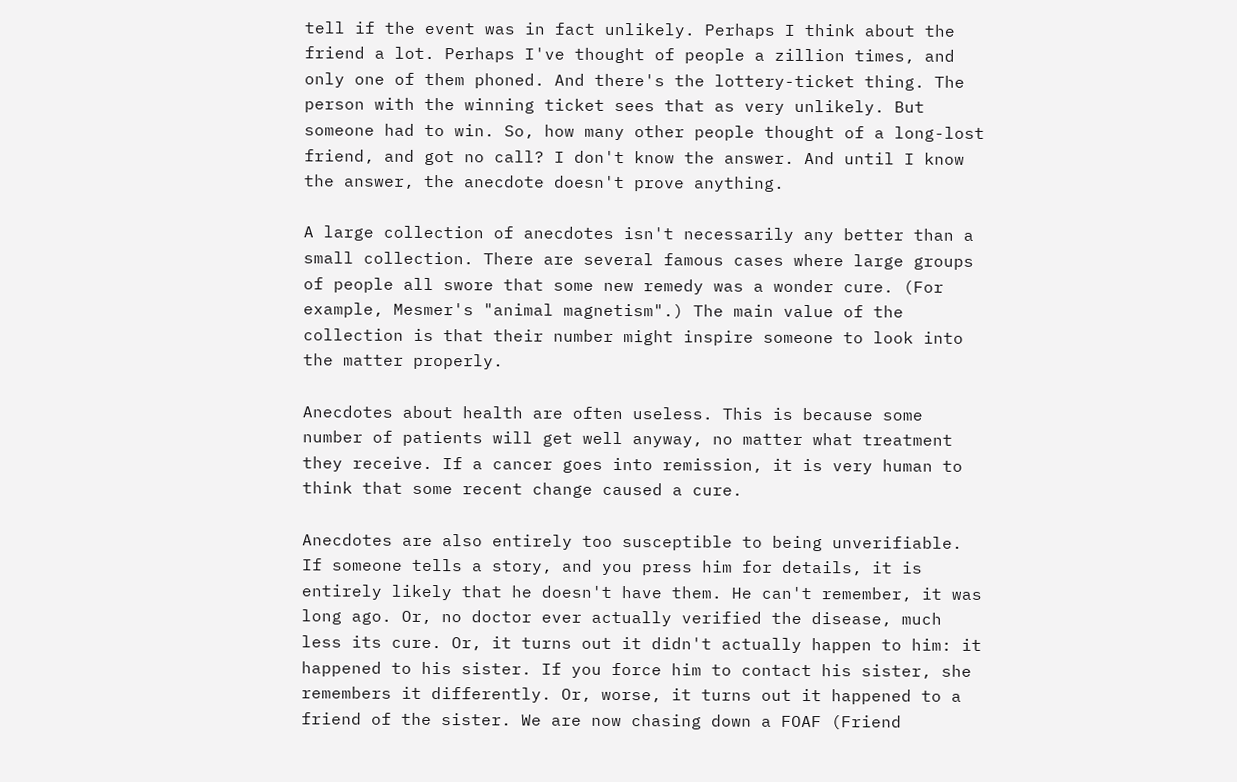tell if the event was in fact unlikely. Perhaps I think about the friend a lot. Perhaps I've thought of people a zillion times, and only one of them phoned. And there's the lottery-ticket thing. The person with the winning ticket sees that as very unlikely. But someone had to win. So, how many other people thought of a long-lost friend, and got no call? I don't know the answer. And until I know the answer, the anecdote doesn't prove anything.

A large collection of anecdotes isn't necessarily any better than a small collection. There are several famous cases where large groups of people all swore that some new remedy was a wonder cure. (For example, Mesmer's "animal magnetism".) The main value of the collection is that their number might inspire someone to look into the matter properly.

Anecdotes about health are often useless. This is because some number of patients will get well anyway, no matter what treatment they receive. If a cancer goes into remission, it is very human to think that some recent change caused a cure.

Anecdotes are also entirely too susceptible to being unverifiable. If someone tells a story, and you press him for details, it is entirely likely that he doesn't have them. He can't remember, it was long ago. Or, no doctor ever actually verified the disease, much less its cure. Or, it turns out it didn't actually happen to him: it happened to his sister. If you force him to contact his sister, she remembers it differently. Or, worse, it turns out it happened to a friend of the sister. We are now chasing down a FOAF (Friend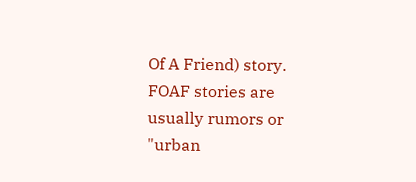Of A Friend) story. FOAF stories are usually rumors or "urban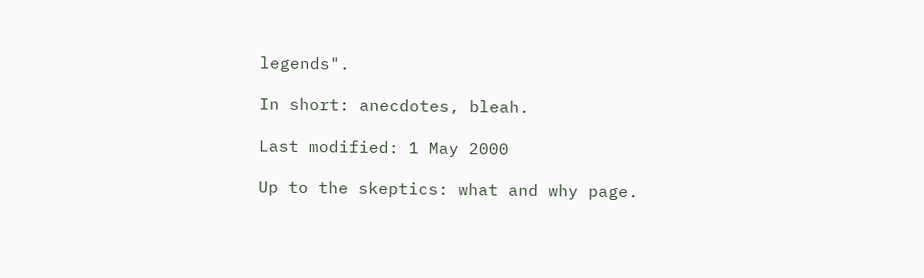legends".

In short: anecdotes, bleah.

Last modified: 1 May 2000

Up to the skeptics: what and why page.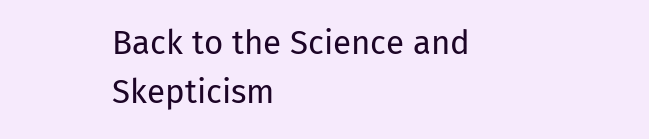Back to the Science and Skepticism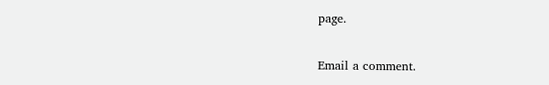page.

Email a comment.